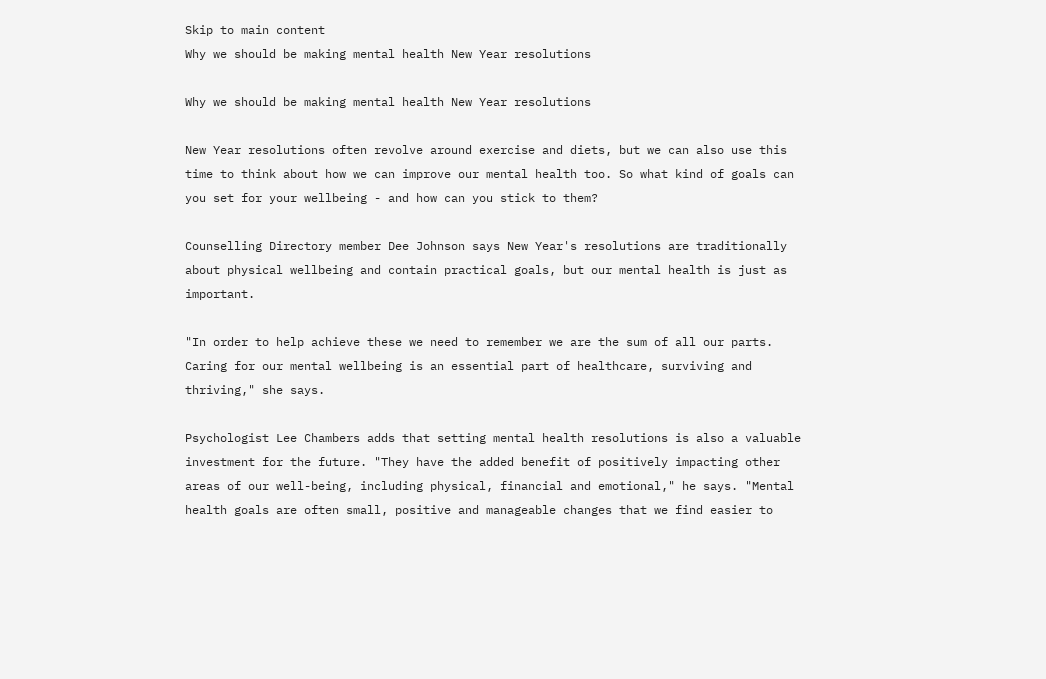Skip to main content
Why we should be making mental health New Year resolutions

Why we should be making mental health New Year resolutions

New Year resolutions often revolve around exercise and diets, but we can also use this time to think about how we can improve our mental health too. So what kind of goals can you set for your wellbeing - and how can you stick to them?

Counselling Directory member Dee Johnson says New Year's resolutions are traditionally about physical wellbeing and contain practical goals, but our mental health is just as important.

"In order to help achieve these we need to remember we are the sum of all our parts. Caring for our mental wellbeing is an essential part of healthcare, surviving and thriving," she says.

Psychologist Lee Chambers adds that setting mental health resolutions is also a valuable investment for the future. "They have the added benefit of positively impacting other areas of our well-being, including physical, financial and emotional," he says. "Mental health goals are often small, positive and manageable changes that we find easier to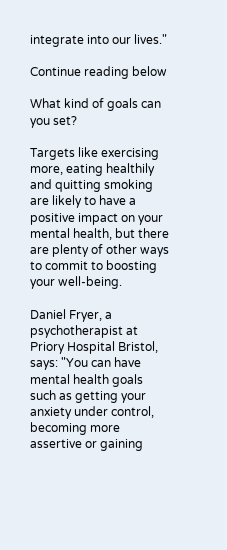integrate into our lives."

Continue reading below

What kind of goals can you set?

Targets like exercising more, eating healthily and quitting smoking are likely to have a positive impact on your mental health, but there are plenty of other ways to commit to boosting your well-being.

Daniel Fryer, a psychotherapist at Priory Hospital Bristol, says: "You can have mental health goals such as getting your anxiety under control, becoming more assertive or gaining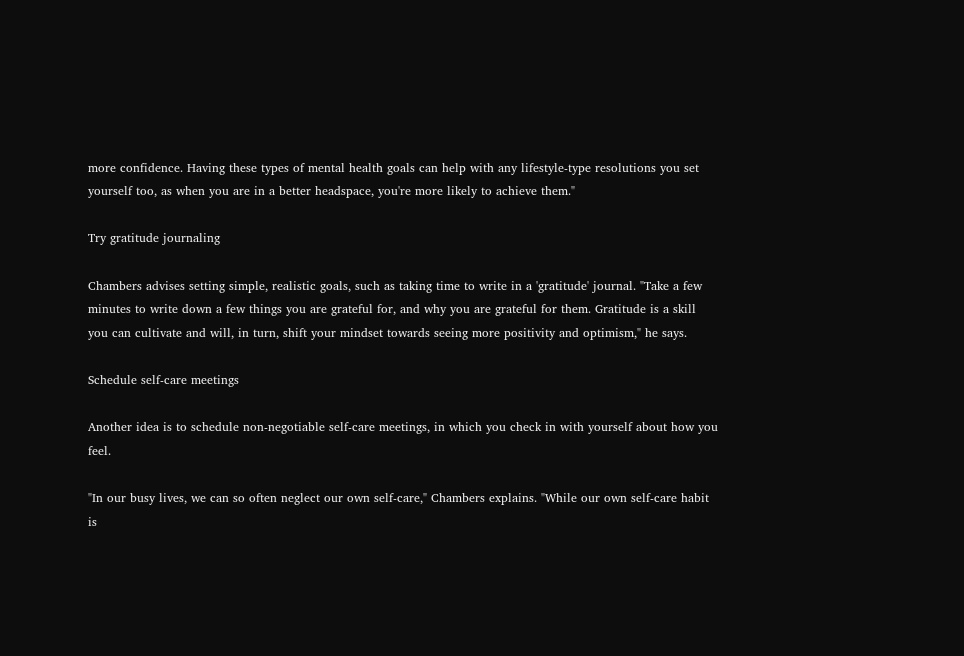more confidence. Having these types of mental health goals can help with any lifestyle-type resolutions you set yourself too, as when you are in a better headspace, you're more likely to achieve them."

Try gratitude journaling

Chambers advises setting simple, realistic goals, such as taking time to write in a 'gratitude' journal. "Take a few minutes to write down a few things you are grateful for, and why you are grateful for them. Gratitude is a skill you can cultivate and will, in turn, shift your mindset towards seeing more positivity and optimism," he says.

Schedule self-care meetings

Another idea is to schedule non-negotiable self-care meetings, in which you check in with yourself about how you feel.

"In our busy lives, we can so often neglect our own self-care," Chambers explains. "While our own self-care habit is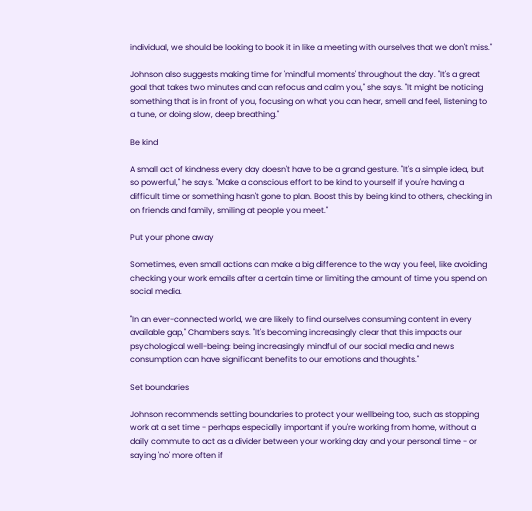individual, we should be looking to book it in like a meeting with ourselves that we don't miss."

Johnson also suggests making time for 'mindful moments' throughout the day. "It's a great goal that takes two minutes and can refocus and calm you," she says. "It might be noticing something that is in front of you, focusing on what you can hear, smell and feel, listening to a tune, or doing slow, deep breathing."

Be kind

A small act of kindness every day doesn't have to be a grand gesture. "It's a simple idea, but so powerful," he says. "Make a conscious effort to be kind to yourself if you're having a difficult time or something hasn't gone to plan. Boost this by being kind to others, checking in on friends and family, smiling at people you meet."

Put your phone away

Sometimes, even small actions can make a big difference to the way you feel, like avoiding checking your work emails after a certain time or limiting the amount of time you spend on social media.

"In an ever-connected world, we are likely to find ourselves consuming content in every available gap," Chambers says. "It's becoming increasingly clear that this impacts our psychological well-being: being increasingly mindful of our social media and news consumption can have significant benefits to our emotions and thoughts."

Set boundaries

Johnson recommends setting boundaries to protect your wellbeing too, such as stopping work at a set time - perhaps especially important if you're working from home, without a daily commute to act as a divider between your working day and your personal time - or saying 'no' more often if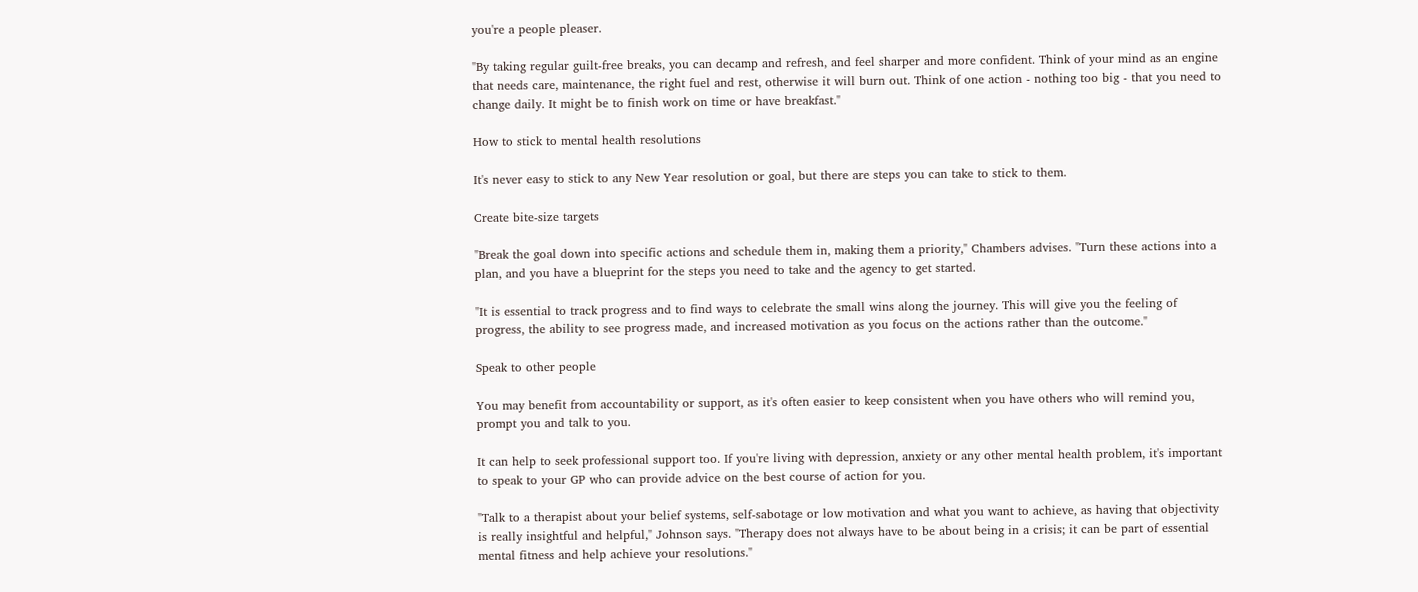you're a people pleaser.

"By taking regular guilt-free breaks, you can decamp and refresh, and feel sharper and more confident. Think of your mind as an engine that needs care, maintenance, the right fuel and rest, otherwise it will burn out. Think of one action - nothing too big - that you need to change daily. It might be to finish work on time or have breakfast."

How to stick to mental health resolutions

It's never easy to stick to any New Year resolution or goal, but there are steps you can take to stick to them.

Create bite-size targets

"Break the goal down into specific actions and schedule them in, making them a priority," Chambers advises. "Turn these actions into a plan, and you have a blueprint for the steps you need to take and the agency to get started.

"It is essential to track progress and to find ways to celebrate the small wins along the journey. This will give you the feeling of progress, the ability to see progress made, and increased motivation as you focus on the actions rather than the outcome."

Speak to other people

You may benefit from accountability or support, as it's often easier to keep consistent when you have others who will remind you, prompt you and talk to you.

It can help to seek professional support too. If you're living with depression, anxiety or any other mental health problem, it's important to speak to your GP who can provide advice on the best course of action for you.

"Talk to a therapist about your belief systems, self-sabotage or low motivation and what you want to achieve, as having that objectivity is really insightful and helpful," Johnson says. "Therapy does not always have to be about being in a crisis; it can be part of essential mental fitness and help achieve your resolutions."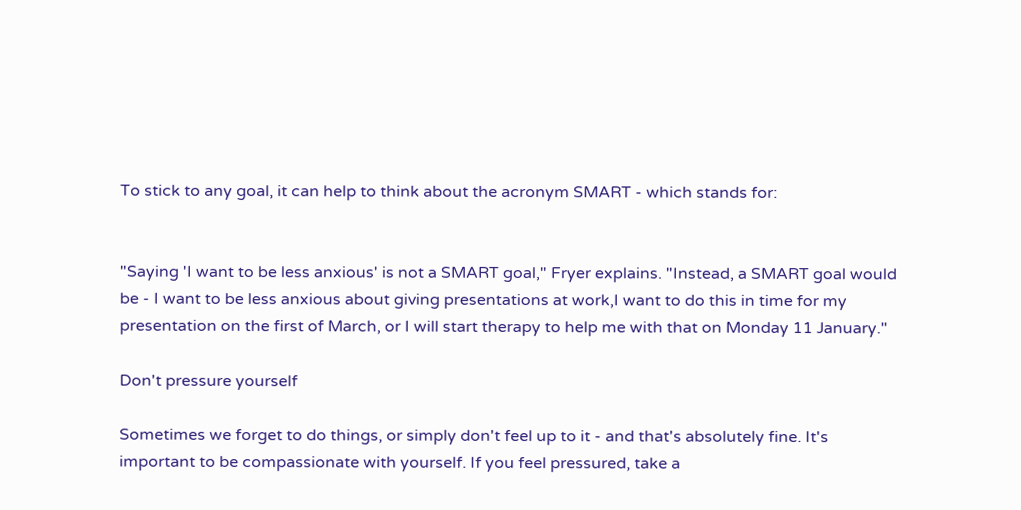To stick to any goal, it can help to think about the acronym SMART - which stands for:


"Saying 'I want to be less anxious' is not a SMART goal," Fryer explains. "Instead, a SMART goal would be - I want to be less anxious about giving presentations at work,I want to do this in time for my presentation on the first of March, or I will start therapy to help me with that on Monday 11 January."

Don't pressure yourself

Sometimes we forget to do things, or simply don't feel up to it - and that's absolutely fine. It's important to be compassionate with yourself. If you feel pressured, take a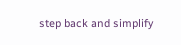step back and simplify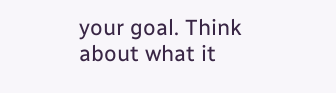your goal. Think about what it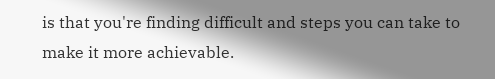is that you're finding difficult and steps you can take to make it more achievable.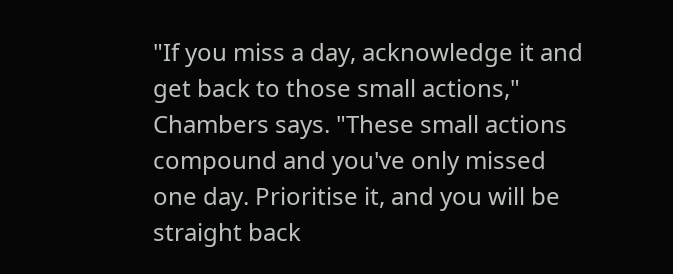"If you miss a day, acknowledge it and get back to those small actions," Chambers says. "These small actions compound and you've only missed one day. Prioritise it, and you will be straight back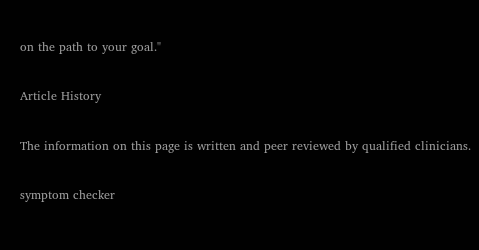on the path to your goal."

Article History

The information on this page is written and peer reviewed by qualified clinicians.

symptom checker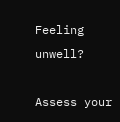Feeling unwell?

Assess your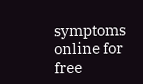symptoms online for free